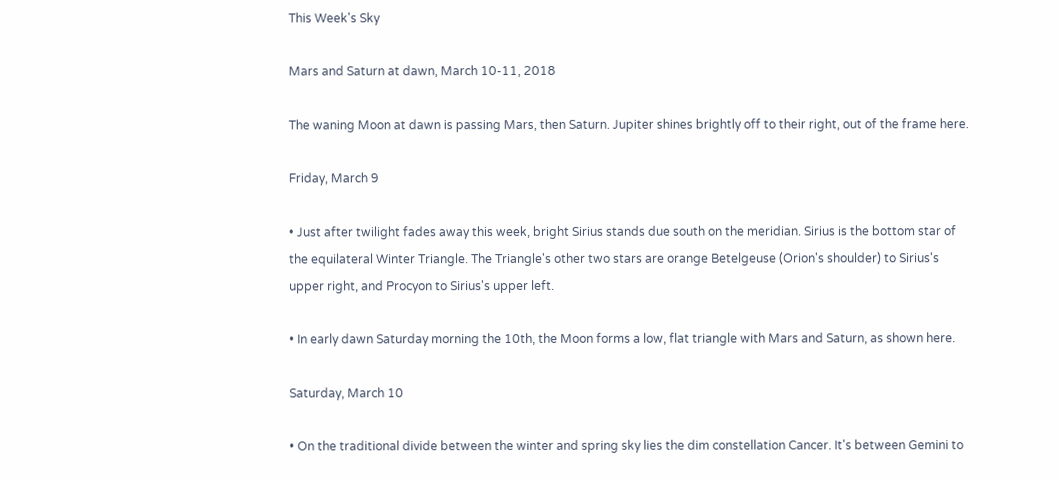This Week's Sky

Mars and Saturn at dawn, March 10-11, 2018

The waning Moon at dawn is passing Mars, then Saturn. Jupiter shines brightly off to their right, out of the frame here.

Friday, March 9

• Just after twilight fades away this week, bright Sirius stands due south on the meridian. Sirius is the bottom star of the equilateral Winter Triangle. The Triangle's other two stars are orange Betelgeuse (Orion's shoulder) to Sirius's upper right, and Procyon to Sirius's upper left.

• In early dawn Saturday morning the 10th, the Moon forms a low, flat triangle with Mars and Saturn, as shown here.

Saturday, March 10

• On the traditional divide between the winter and spring sky lies the dim constellation Cancer. It's between Gemini to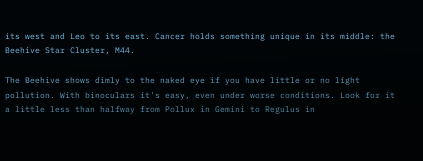its west and Leo to its east. Cancer holds something unique in its middle: the Beehive Star Cluster, M44.

The Beehive shows dimly to the naked eye if you have little or no light pollution. With binoculars it's easy, even under worse conditions. Look for it a little less than halfway from Pollux in Gemini to Regulus in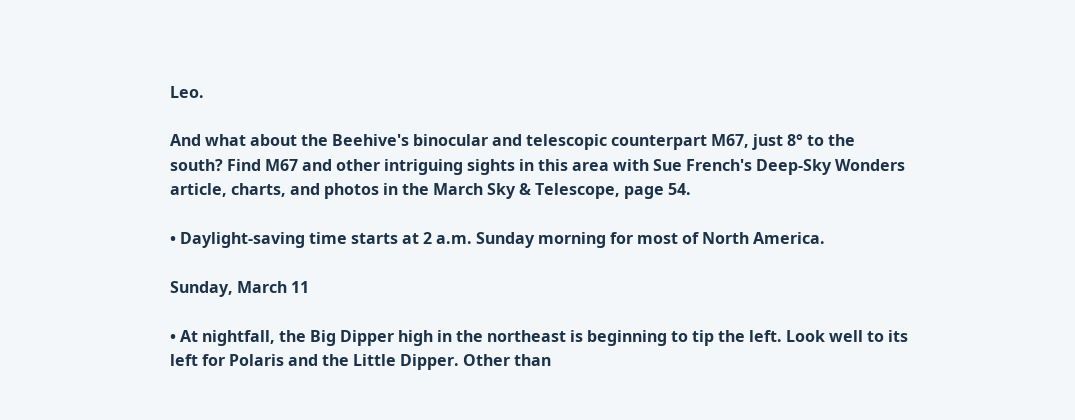Leo.

And what about the Beehive's binocular and telescopic counterpart M67, just 8° to the south? Find M67 and other intriguing sights in this area with Sue French's Deep-Sky Wonders article, charts, and photos in the March Sky & Telescope, page 54.

• Daylight-saving time starts at 2 a.m. Sunday morning for most of North America.

Sunday, March 11

• At nightfall, the Big Dipper high in the northeast is beginning to tip the left. Look well to its left for Polaris and the Little Dipper. Other than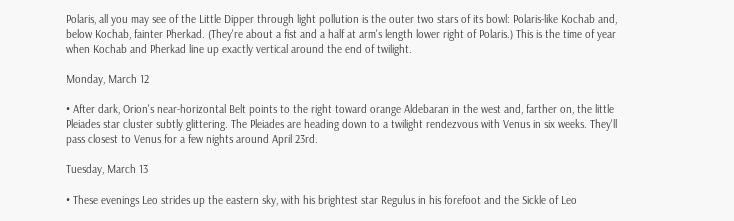Polaris, all you may see of the Little Dipper through light pollution is the outer two stars of its bowl: Polaris-like Kochab and, below Kochab, fainter Pherkad. (They're about a fist and a half at arm's length lower right of Polaris.) This is the time of year when Kochab and Pherkad line up exactly vertical around the end of twilight.

Monday, March 12

• After dark, Orion's near-horizontal Belt points to the right toward orange Aldebaran in the west and, farther on, the little Pleiades star cluster subtly glittering. The Pleiades are heading down to a twilight rendezvous with Venus in six weeks. They'll pass closest to Venus for a few nights around April 23rd.

Tuesday, March 13

• These evenings Leo strides up the eastern sky, with his brightest star Regulus in his forefoot and the Sickle of Leo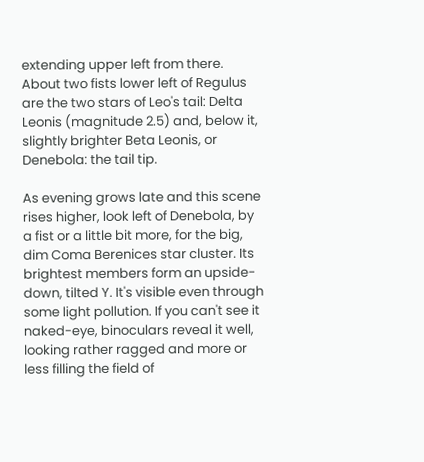extending upper left from there. About two fists lower left of Regulus are the two stars of Leo's tail: Delta Leonis (magnitude 2.5) and, below it, slightly brighter Beta Leonis, or Denebola: the tail tip.

As evening grows late and this scene rises higher, look left of Denebola, by a fist or a little bit more, for the big, dim Coma Berenices star cluster. Its brightest members form an upside-down, tilted Y. It's visible even through some light pollution. If you can't see it naked-eye, binoculars reveal it well, looking rather ragged and more or less filling the field of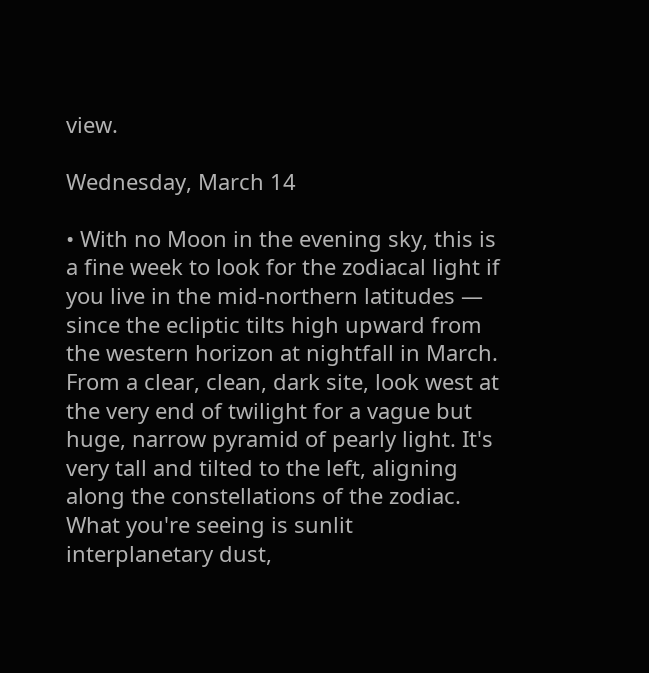view.

Wednesday, March 14

• With no Moon in the evening sky, this is a fine week to look for the zodiacal light if you live in the mid-northern latitudes — since the ecliptic tilts high upward from the western horizon at nightfall in March. From a clear, clean, dark site, look west at the very end of twilight for a vague but huge, narrow pyramid of pearly light. It's very tall and tilted to the left, aligning along the constellations of the zodiac. What you're seeing is sunlit interplanetary dust,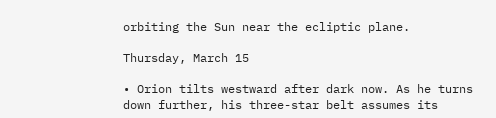orbiting the Sun near the ecliptic plane.

Thursday, March 15

• Orion tilts westward after dark now. As he turns down further, his three-star belt assumes its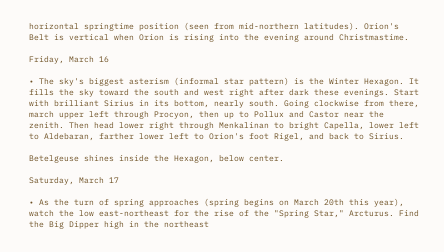horizontal springtime position (seen from mid-northern latitudes). Orion's Belt is vertical when Orion is rising into the evening around Christmastime.

Friday, March 16

• The sky's biggest asterism (informal star pattern) is the Winter Hexagon. It fills the sky toward the south and west right after dark these evenings. Start with brilliant Sirius in its bottom, nearly south. Going clockwise from there, march upper left through Procyon, then up to Pollux and Castor near the zenith. Then head lower right through Menkalinan to bright Capella, lower left to Aldebaran, farther lower left to Orion's foot Rigel, and back to Sirius.

Betelgeuse shines inside the Hexagon, below center.

Saturday, March 17

• As the turn of spring approaches (spring begins on March 20th this year), watch the low east-northeast for the rise of the "Spring Star," Arcturus. Find the Big Dipper high in the northeast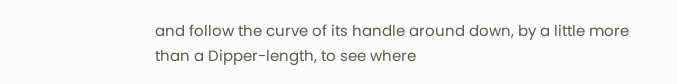and follow the curve of its handle around down, by a little more than a Dipper-length, to see where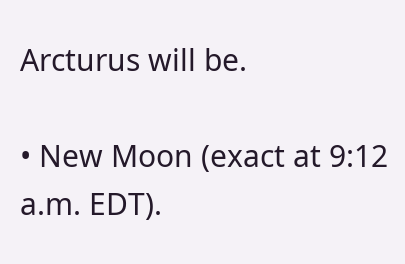Arcturus will be.

• New Moon (exact at 9:12 a.m. EDT).